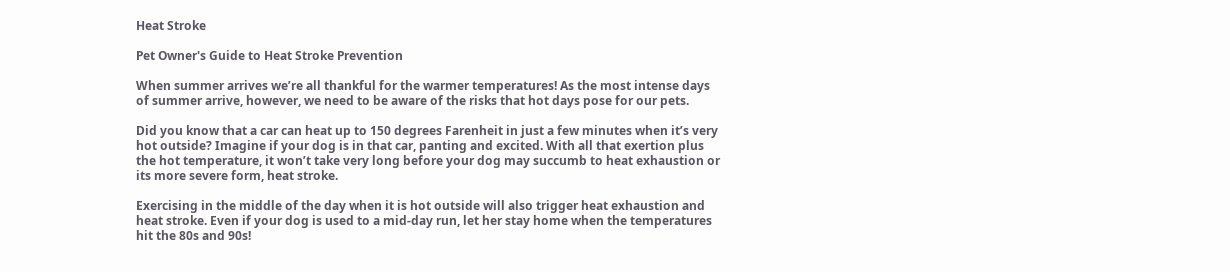Heat Stroke

Pet Owner's Guide to Heat Stroke Prevention

When summer arrives we’re all thankful for the warmer temperatures! As the most intense days of summer arrive, however, we need to be aware of the risks that hot days pose for our pets.

Did you know that a car can heat up to 150 degrees Farenheit in just a few minutes when it’s very hot outside? Imagine if your dog is in that car, panting and excited. With all that exertion plus the hot temperature, it won’t take very long before your dog may succumb to heat exhaustion or its more severe form, heat stroke.

Exercising in the middle of the day when it is hot outside will also trigger heat exhaustion and heat stroke. Even if your dog is used to a mid-day run, let her stay home when the temperatures hit the 80s and 90s!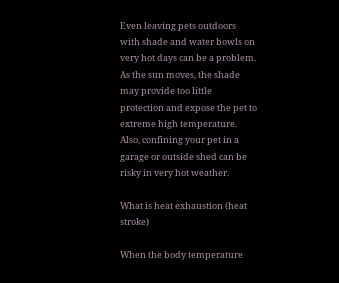Even leaving pets outdoors with shade and water bowls on very hot days can be a problem. As the sun moves, the shade may provide too little protection and expose the pet to extreme high temperature. Also, confining your pet in a garage or outside shed can be risky in very hot weather.

What is heat exhaustion (heat stroke)

When the body temperature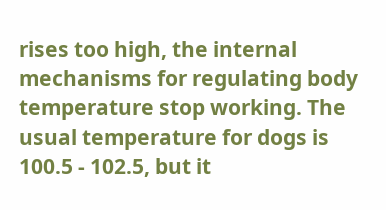rises too high, the internal mechanisms for regulating body temperature stop working. The usual temperature for dogs is 100.5 - 102.5, but it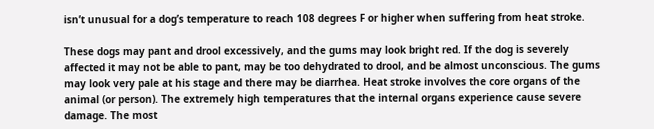isn’t unusual for a dog’s temperature to reach 108 degrees F or higher when suffering from heat stroke.

These dogs may pant and drool excessively, and the gums may look bright red. If the dog is severely affected it may not be able to pant, may be too dehydrated to drool, and be almost unconscious. The gums may look very pale at his stage and there may be diarrhea. Heat stroke involves the core organs of the animal (or person). The extremely high temperatures that the internal organs experience cause severe damage. The most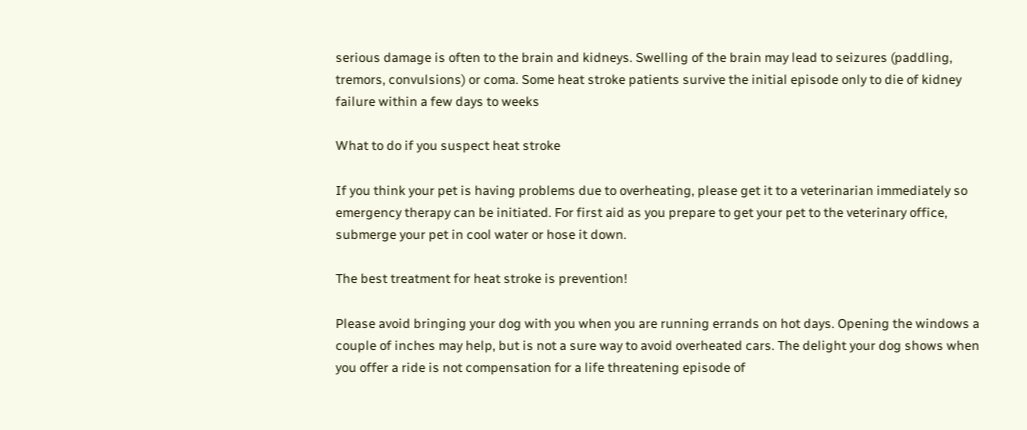serious damage is often to the brain and kidneys. Swelling of the brain may lead to seizures (paddling, tremors, convulsions) or coma. Some heat stroke patients survive the initial episode only to die of kidney failure within a few days to weeks

What to do if you suspect heat stroke

If you think your pet is having problems due to overheating, please get it to a veterinarian immediately so emergency therapy can be initiated. For first aid as you prepare to get your pet to the veterinary office, submerge your pet in cool water or hose it down.

The best treatment for heat stroke is prevention!

Please avoid bringing your dog with you when you are running errands on hot days. Opening the windows a couple of inches may help, but is not a sure way to avoid overheated cars. The delight your dog shows when you offer a ride is not compensation for a life threatening episode of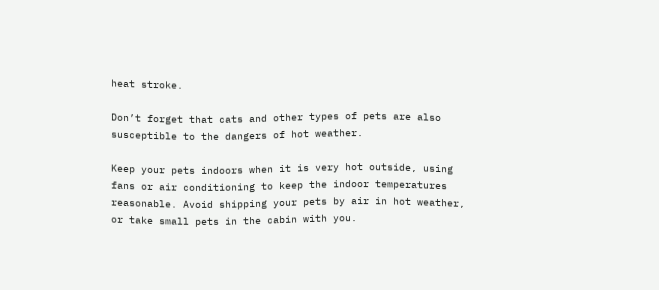heat stroke.

Don’t forget that cats and other types of pets are also susceptible to the dangers of hot weather.

Keep your pets indoors when it is very hot outside, using fans or air conditioning to keep the indoor temperatures reasonable. Avoid shipping your pets by air in hot weather, or take small pets in the cabin with you.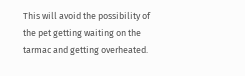This will avoid the possibility of the pet getting waiting on the tarmac and getting overheated.